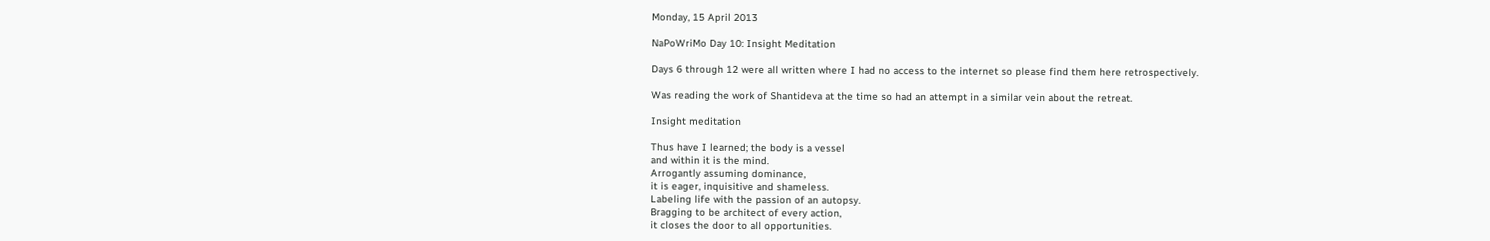Monday, 15 April 2013

NaPoWriMo Day 10: Insight Meditation

Days 6 through 12 were all written where I had no access to the internet so please find them here retrospectively.

Was reading the work of Shantideva at the time so had an attempt in a similar vein about the retreat.

Insight meditation

Thus have I learned; the body is a vessel
and within it is the mind.
Arrogantly assuming dominance,
it is eager, inquisitive and shameless.
Labeling life with the passion of an autopsy.
Bragging to be architect of every action,
it closes the door to all opportunities.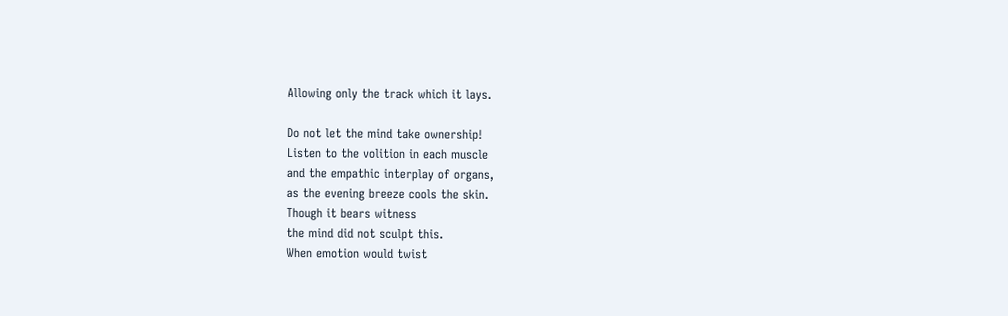Allowing only the track which it lays.

Do not let the mind take ownership!
Listen to the volition in each muscle
and the empathic interplay of organs,
as the evening breeze cools the skin.
Though it bears witness
the mind did not sculpt this.
When emotion would twist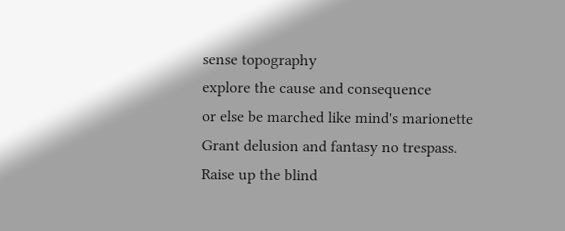sense topography
explore the cause and consequence
or else be marched like mind's marionette
Grant delusion and fantasy no trespass.
Raise up the blind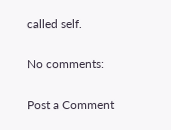called self.

No comments:

Post a Comment